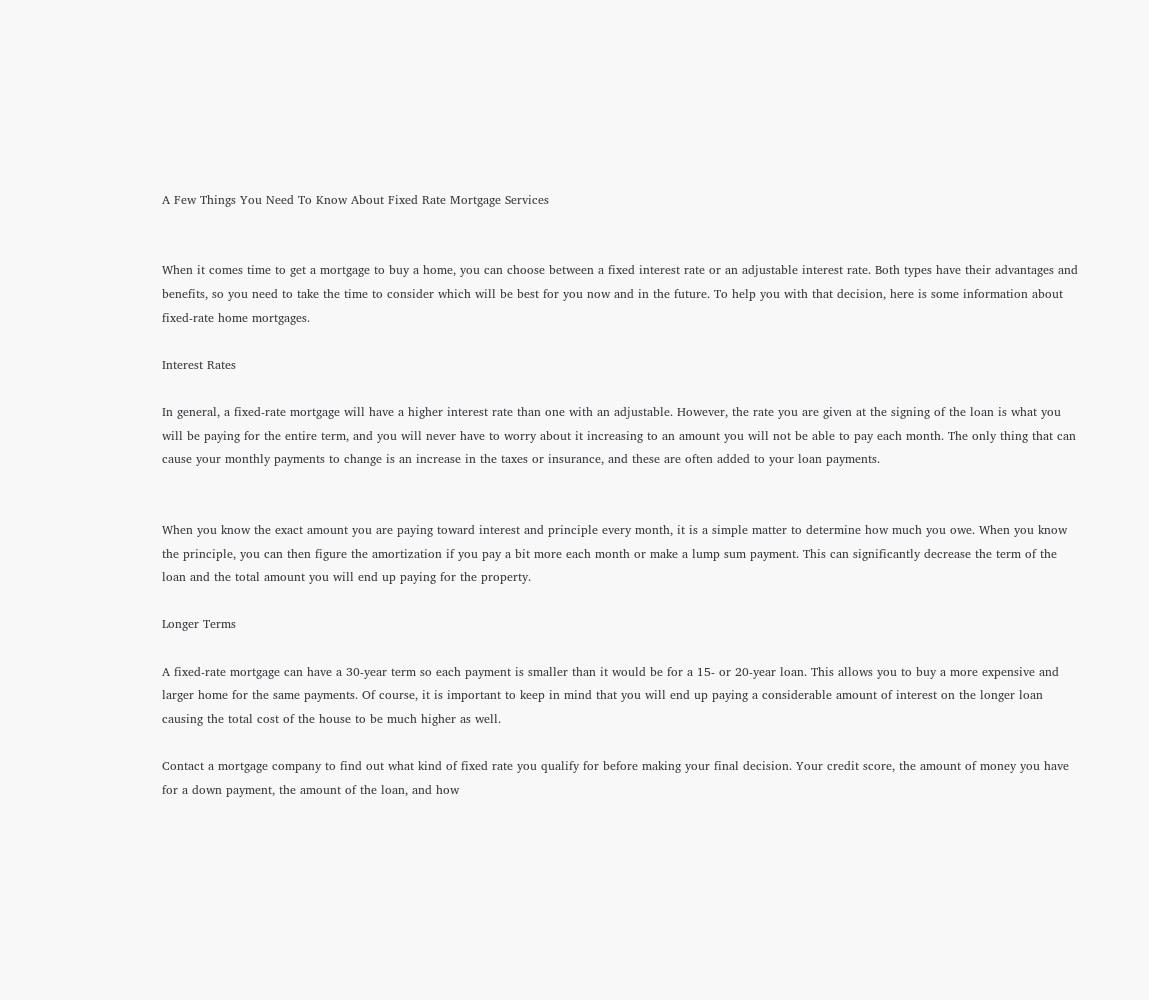A Few Things You Need To Know About Fixed Rate Mortgage Services


When it comes time to get a mortgage to buy a home, you can choose between a fixed interest rate or an adjustable interest rate. Both types have their advantages and benefits, so you need to take the time to consider which will be best for you now and in the future. To help you with that decision, here is some information about fixed-rate home mortgages.

Interest Rates

In general, a fixed-rate mortgage will have a higher interest rate than one with an adjustable. However, the rate you are given at the signing of the loan is what you will be paying for the entire term, and you will never have to worry about it increasing to an amount you will not be able to pay each month. The only thing that can cause your monthly payments to change is an increase in the taxes or insurance, and these are often added to your loan payments.


When you know the exact amount you are paying toward interest and principle every month, it is a simple matter to determine how much you owe. When you know the principle, you can then figure the amortization if you pay a bit more each month or make a lump sum payment. This can significantly decrease the term of the loan and the total amount you will end up paying for the property.

Longer Terms

A fixed-rate mortgage can have a 30-year term so each payment is smaller than it would be for a 15- or 20-year loan. This allows you to buy a more expensive and larger home for the same payments. Of course, it is important to keep in mind that you will end up paying a considerable amount of interest on the longer loan causing the total cost of the house to be much higher as well.

Contact a mortgage company to find out what kind of fixed rate you qualify for before making your final decision. Your credit score, the amount of money you have for a down payment, the amount of the loan, and how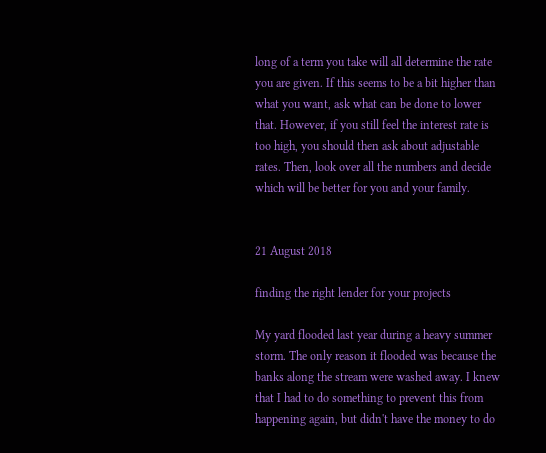long of a term you take will all determine the rate you are given. If this seems to be a bit higher than what you want, ask what can be done to lower that. However, if you still feel the interest rate is too high, you should then ask about adjustable rates. Then, look over all the numbers and decide which will be better for you and your family.


21 August 2018

finding the right lender for your projects

My yard flooded last year during a heavy summer storm. The only reason it flooded was because the banks along the stream were washed away. I knew that I had to do something to prevent this from happening again, but didn't have the money to do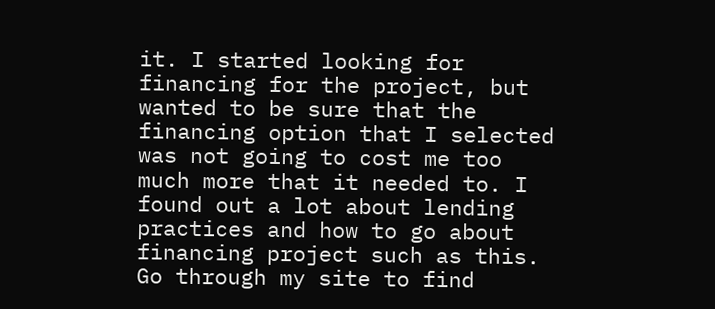it. I started looking for financing for the project, but wanted to be sure that the financing option that I selected was not going to cost me too much more that it needed to. I found out a lot about lending practices and how to go about financing project such as this. Go through my site to find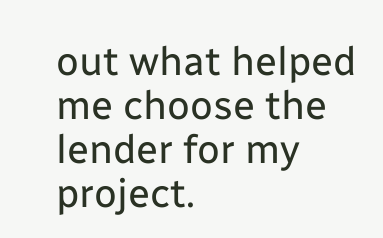out what helped me choose the lender for my project.